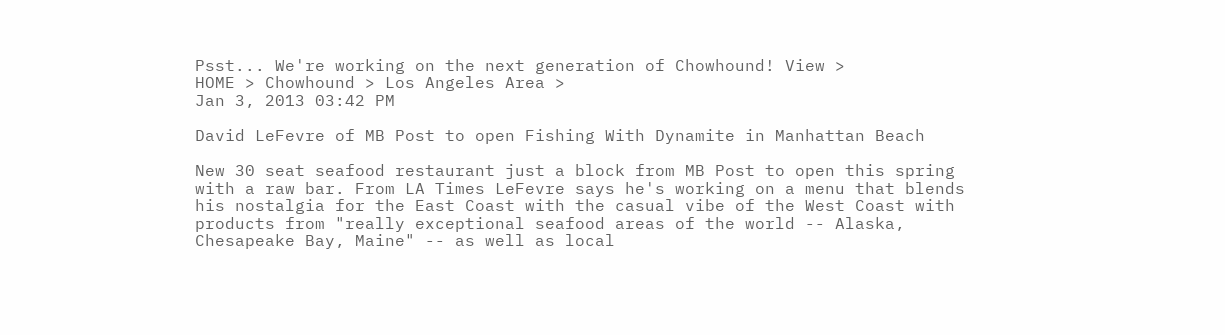Psst... We're working on the next generation of Chowhound! View >
HOME > Chowhound > Los Angeles Area >
Jan 3, 2013 03:42 PM

David LeFevre of MB Post to open Fishing With Dynamite in Manhattan Beach

New 30 seat seafood restaurant just a block from MB Post to open this spring with a raw bar. From LA Times LeFevre says he's working on a menu that blends his nostalgia for the East Coast with the casual vibe of the West Coast with products from "really exceptional seafood areas of the world -- Alaska, Chesapeake Bay, Maine" -- as well as local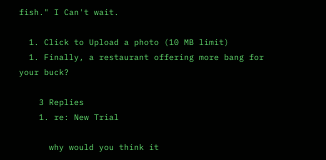fish." I Can't wait.

  1. Click to Upload a photo (10 MB limit)
  1. Finally, a restaurant offering more bang for your buck?

    3 Replies
    1. re: New Trial

      why would you think it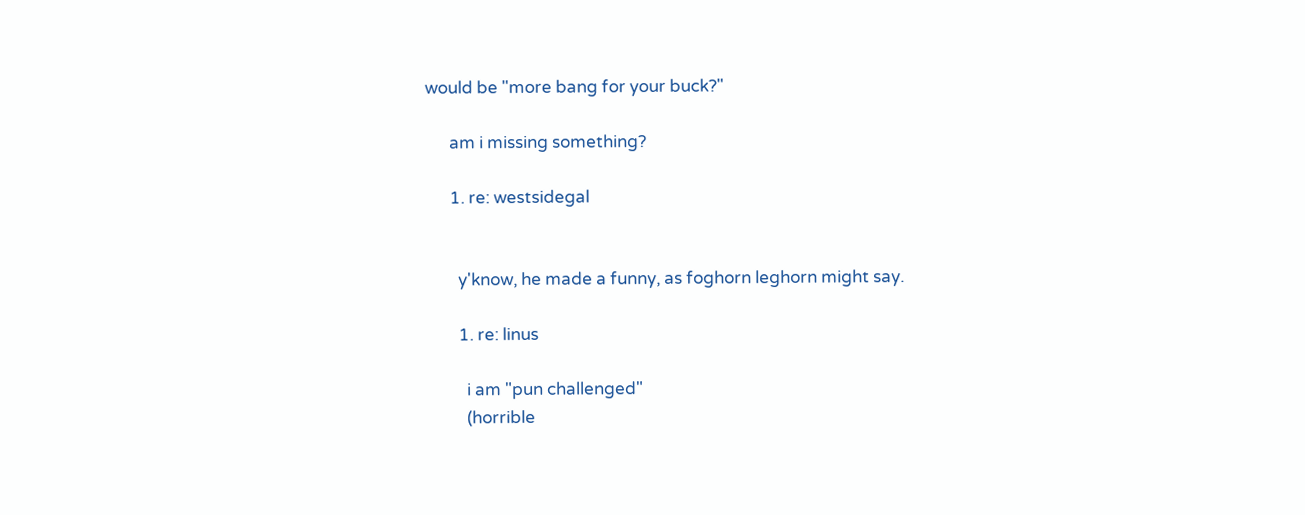would be "more bang for your buck?"

      am i missing something?

      1. re: westsidegal


        y'know, he made a funny, as foghorn leghorn might say.

        1. re: linus

          i am "pun challenged"
          (horrible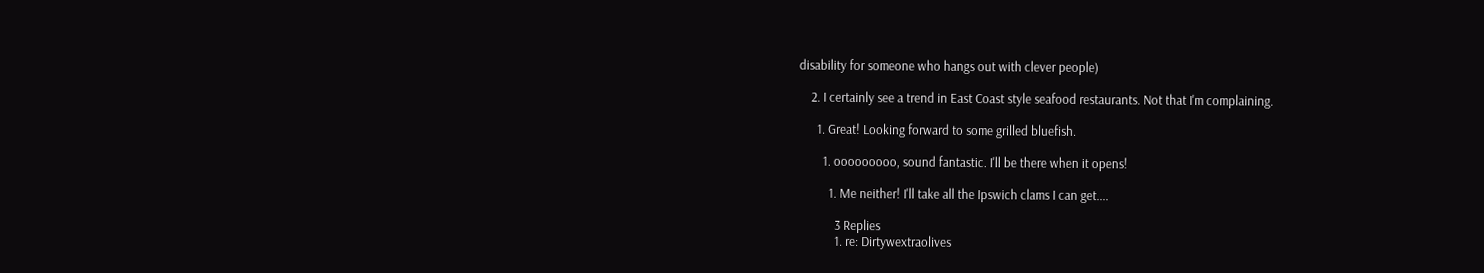disability for someone who hangs out with clever people)

    2. I certainly see a trend in East Coast style seafood restaurants. Not that I'm complaining.

      1. Great! Looking forward to some grilled bluefish.

        1. ooooooooo, sound fantastic. I'll be there when it opens!

          1. Me neither! I'll take all the Ipswich clams I can get....

            3 Replies
            1. re: Dirtywextraolives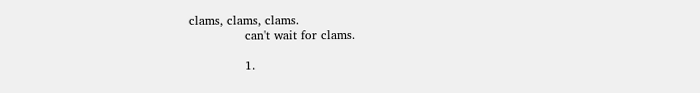clams, clams, clams.
              can't wait for clams.

              1.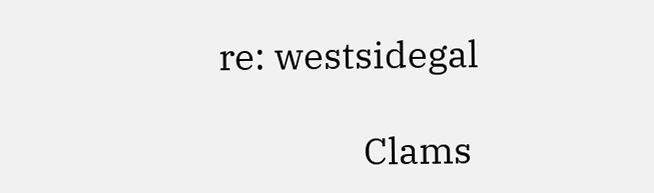re: westsidegal

                Clams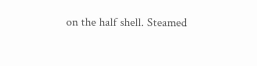on the half shell. Steamed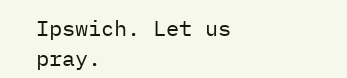Ipswich. Let us pray.